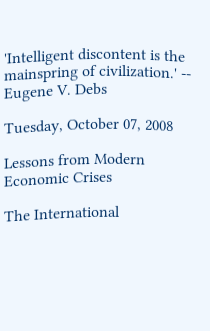'Intelligent discontent is the mainspring of civilization.' -- Eugene V. Debs

Tuesday, October 07, 2008

Lessons from Modern Economic Crises

The International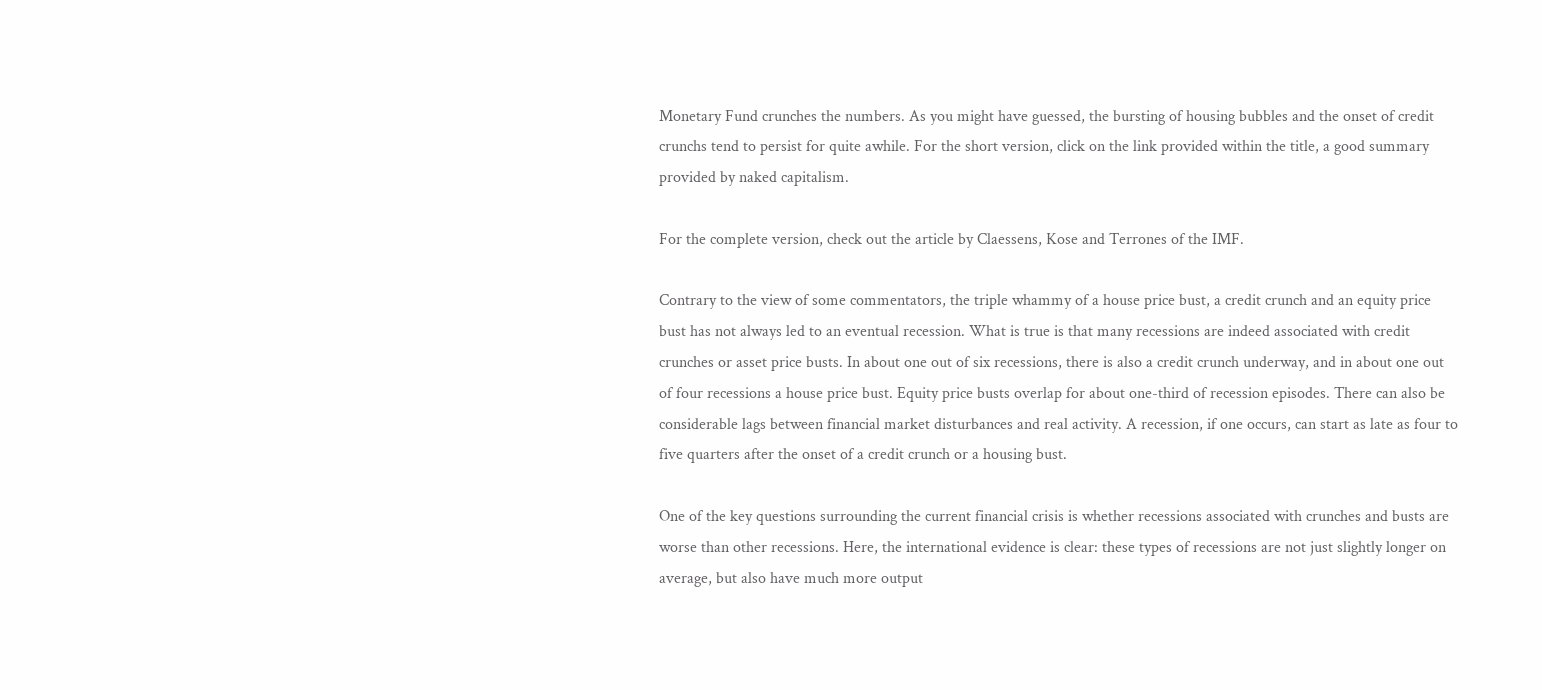Monetary Fund crunches the numbers. As you might have guessed, the bursting of housing bubbles and the onset of credit crunchs tend to persist for quite awhile. For the short version, click on the link provided within the title, a good summary provided by naked capitalism.

For the complete version, check out the article by Claessens, Kose and Terrones of the IMF.

Contrary to the view of some commentators, the triple whammy of a house price bust, a credit crunch and an equity price bust has not always led to an eventual recession. What is true is that many recessions are indeed associated with credit crunches or asset price busts. In about one out of six recessions, there is also a credit crunch underway, and in about one out of four recessions a house price bust. Equity price busts overlap for about one-third of recession episodes. There can also be considerable lags between financial market disturbances and real activity. A recession, if one occurs, can start as late as four to five quarters after the onset of a credit crunch or a housing bust.

One of the key questions surrounding the current financial crisis is whether recessions associated with crunches and busts are worse than other recessions. Here, the international evidence is clear: these types of recessions are not just slightly longer on average, but also have much more output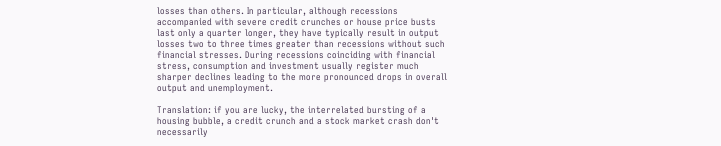losses than others. In particular, although recessions accompanied with severe credit crunches or house price busts last only a quarter longer, they have typically result in output losses two to three times greater than recessions without such financial stresses. During recessions coinciding with financial stress, consumption and investment usually register much sharper declines leading to the more pronounced drops in overall output and unemployment.

Translation: if you are lucky, the interrelated bursting of a housing bubble, a credit crunch and a stock market crash don't necessarily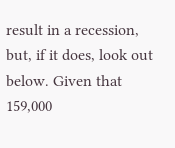result in a recession, but, if it does, look out below. Given that 159,000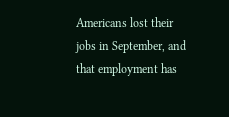Americans lost their jobs in September, and that employment has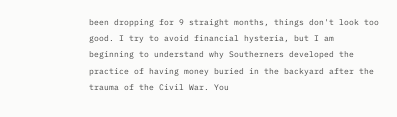been dropping for 9 straight months, things don't look too good. I try to avoid financial hysteria, but I am beginning to understand why Southerners developed the practice of having money buried in the backyard after the trauma of the Civil War. You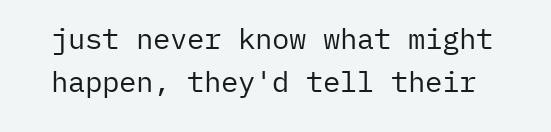just never know what might happen, they'd tell their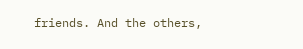friends. And the others,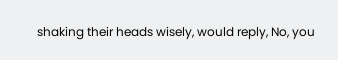shaking their heads wisely, would reply, No, you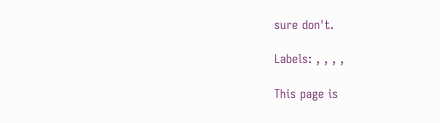sure don't.

Labels: , , , ,

This page is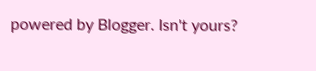powered by Blogger. Isn't yours?